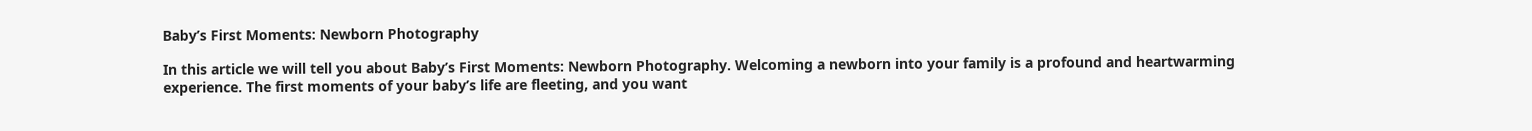Baby’s First Moments: Newborn Photography

In this article we will tell you about Baby’s First Moments: Newborn Photography. Welcoming a newborn into your family is a profound and heartwarming experience. The first moments of your baby’s life are fleeting, and you want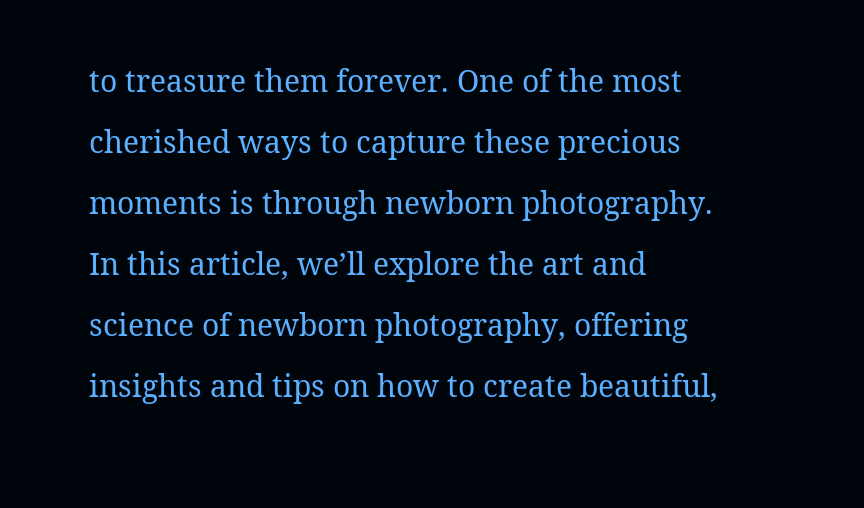to treasure them forever. One of the most cherished ways to capture these precious moments is through newborn photography. In this article, we’ll explore the art and science of newborn photography, offering insights and tips on how to create beautiful,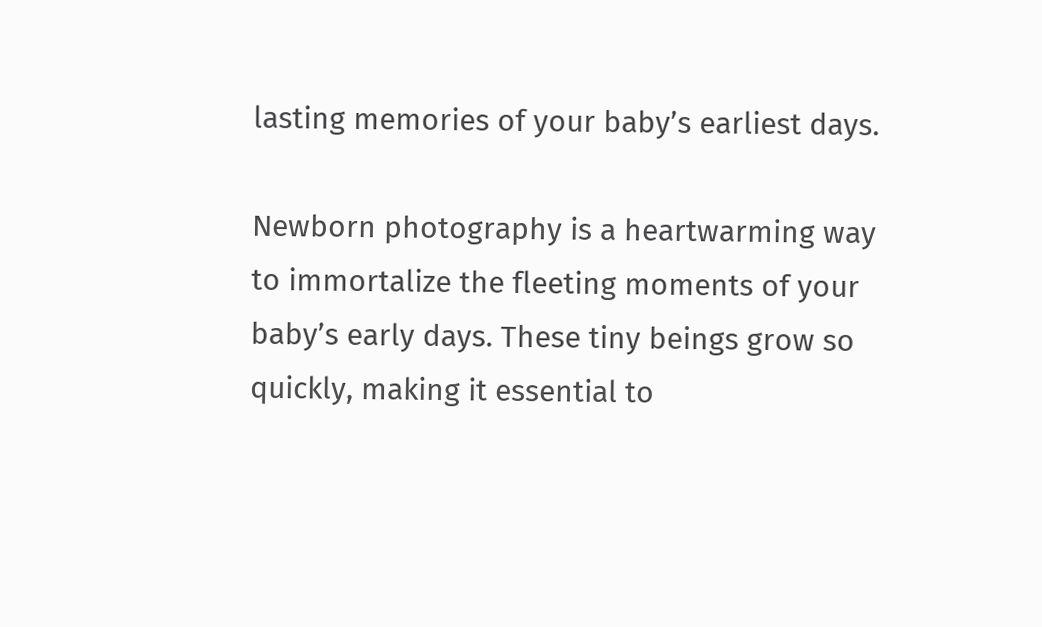lasting memories of your baby’s earliest days.

Newborn photography is a heartwarming way to immortalize the fleeting moments of your baby’s early days. These tiny beings grow so quickly, making it essential to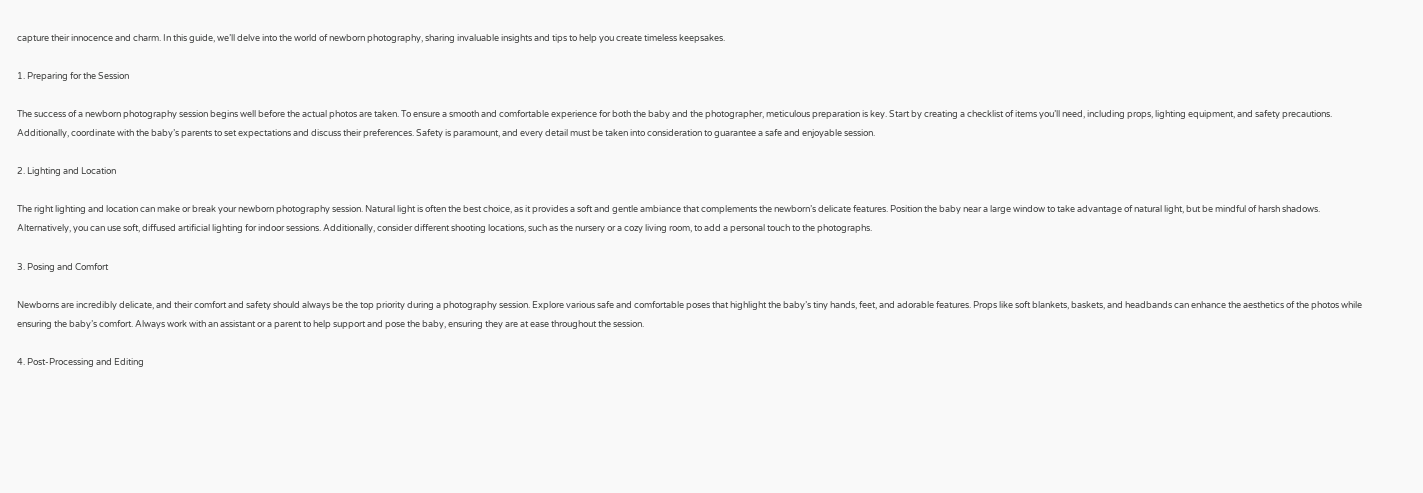capture their innocence and charm. In this guide, we’ll delve into the world of newborn photography, sharing invaluable insights and tips to help you create timeless keepsakes.

1. Preparing for the Session

The success of a newborn photography session begins well before the actual photos are taken. To ensure a smooth and comfortable experience for both the baby and the photographer, meticulous preparation is key. Start by creating a checklist of items you’ll need, including props, lighting equipment, and safety precautions. Additionally, coordinate with the baby’s parents to set expectations and discuss their preferences. Safety is paramount, and every detail must be taken into consideration to guarantee a safe and enjoyable session.

2. Lighting and Location

The right lighting and location can make or break your newborn photography session. Natural light is often the best choice, as it provides a soft and gentle ambiance that complements the newborn’s delicate features. Position the baby near a large window to take advantage of natural light, but be mindful of harsh shadows. Alternatively, you can use soft, diffused artificial lighting for indoor sessions. Additionally, consider different shooting locations, such as the nursery or a cozy living room, to add a personal touch to the photographs.

3. Posing and Comfort

Newborns are incredibly delicate, and their comfort and safety should always be the top priority during a photography session. Explore various safe and comfortable poses that highlight the baby’s tiny hands, feet, and adorable features. Props like soft blankets, baskets, and headbands can enhance the aesthetics of the photos while ensuring the baby’s comfort. Always work with an assistant or a parent to help support and pose the baby, ensuring they are at ease throughout the session.

4. Post-Processing and Editing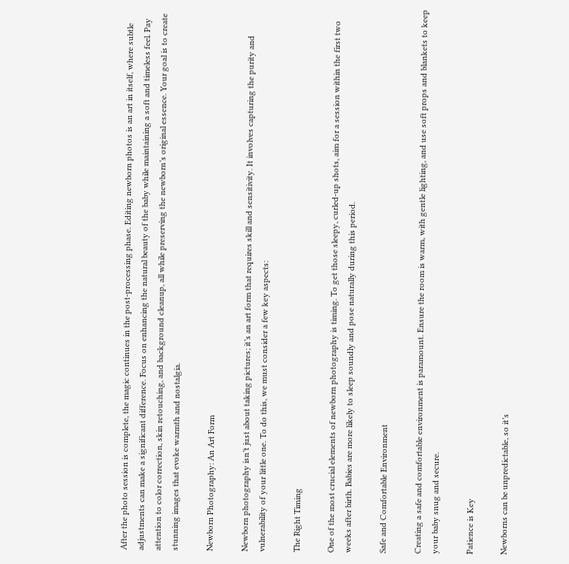After the photo session is complete, the magic continues in the post-processing phase. Editing newborn photos is an art in itself, where subtle adjustments can make a significant difference. Focus on enhancing the natural beauty of the baby while maintaining a soft and timeless feel. Pay attention to color correction, skin retouching, and background cleanup, all while preserving the newborn’s original essence. Your goal is to create stunning images that evoke warmth and nostalgia.

Newborn Photography: An Art Form

Newborn photography isn’t just about taking pictures; it’s an art form that requires skill and sensitivity. It involves capturing the purity and vulnerability of your little one. To do this, we must consider a few key aspects:

The Right Timing

One of the most crucial elements of newborn photography is timing. To get those sleepy, curled-up shots, aim for a session within the first two weeks after birth. Babies are more likely to sleep soundly and pose naturally during this period.

Safe and Comfortable Environment

Creating a safe and comfortable environment is paramount. Ensure the room is warm, with gentle lighting, and use soft props and blankets to keep your baby snug and secure.

Patience is Key

Newborns can be unpredictable, so it’s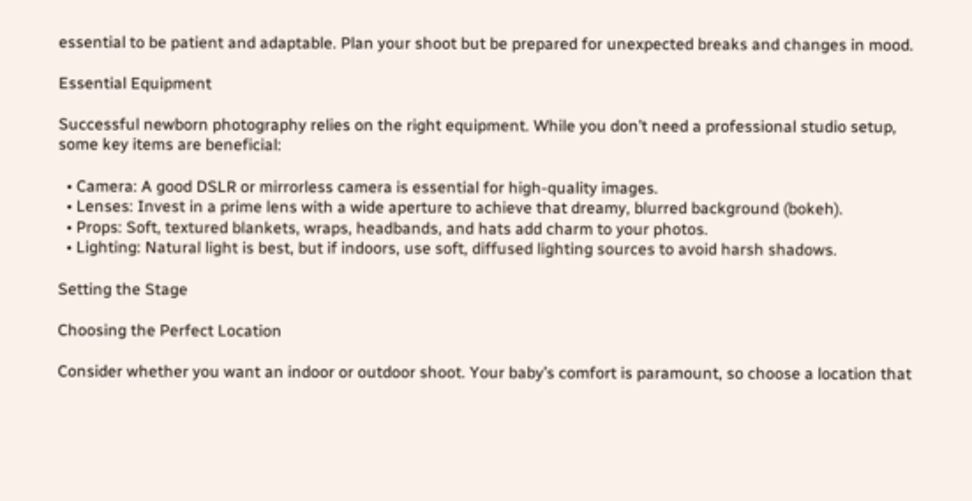essential to be patient and adaptable. Plan your shoot but be prepared for unexpected breaks and changes in mood.

Essential Equipment

Successful newborn photography relies on the right equipment. While you don’t need a professional studio setup, some key items are beneficial:

  • Camera: A good DSLR or mirrorless camera is essential for high-quality images.
  • Lenses: Invest in a prime lens with a wide aperture to achieve that dreamy, blurred background (bokeh).
  • Props: Soft, textured blankets, wraps, headbands, and hats add charm to your photos.
  • Lighting: Natural light is best, but if indoors, use soft, diffused lighting sources to avoid harsh shadows.

Setting the Stage

Choosing the Perfect Location

Consider whether you want an indoor or outdoor shoot. Your baby’s comfort is paramount, so choose a location that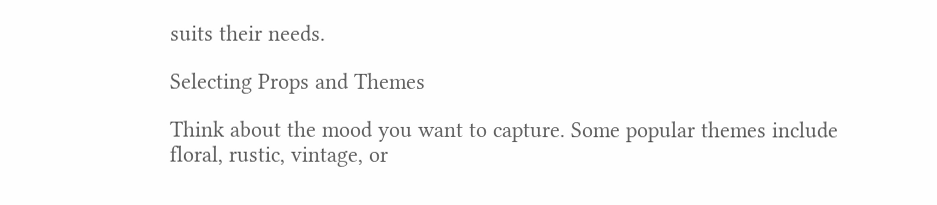suits their needs.

Selecting Props and Themes

Think about the mood you want to capture. Some popular themes include floral, rustic, vintage, or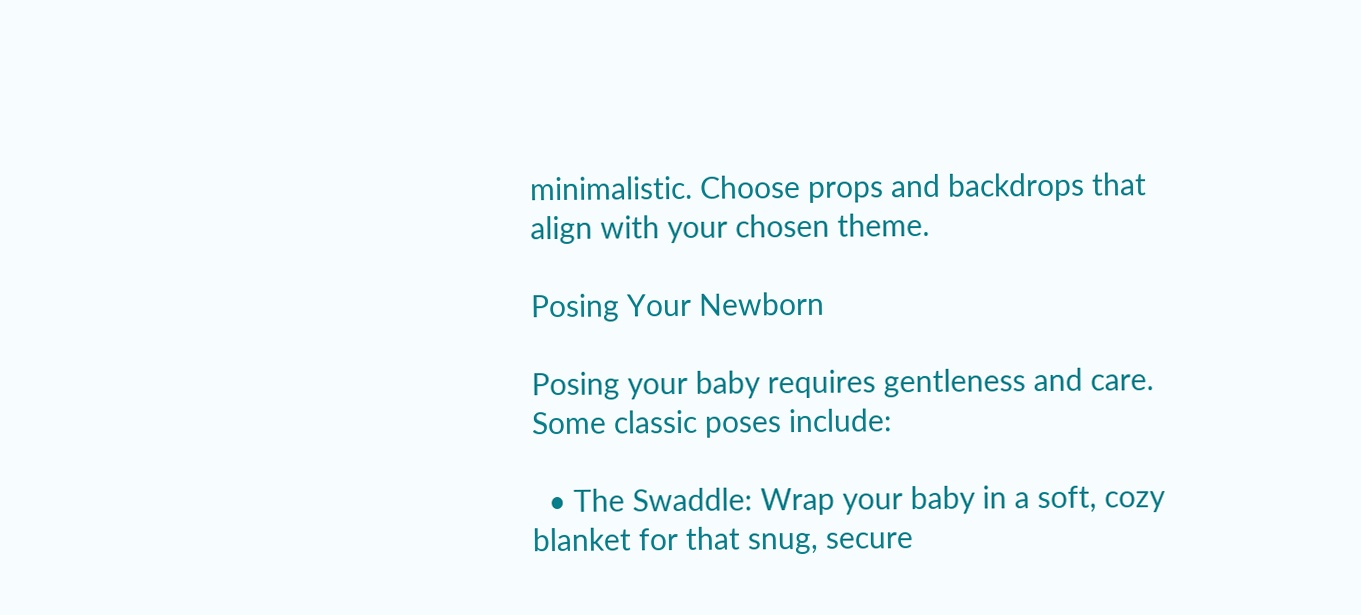minimalistic. Choose props and backdrops that align with your chosen theme.

Posing Your Newborn

Posing your baby requires gentleness and care. Some classic poses include:

  • The Swaddle: Wrap your baby in a soft, cozy blanket for that snug, secure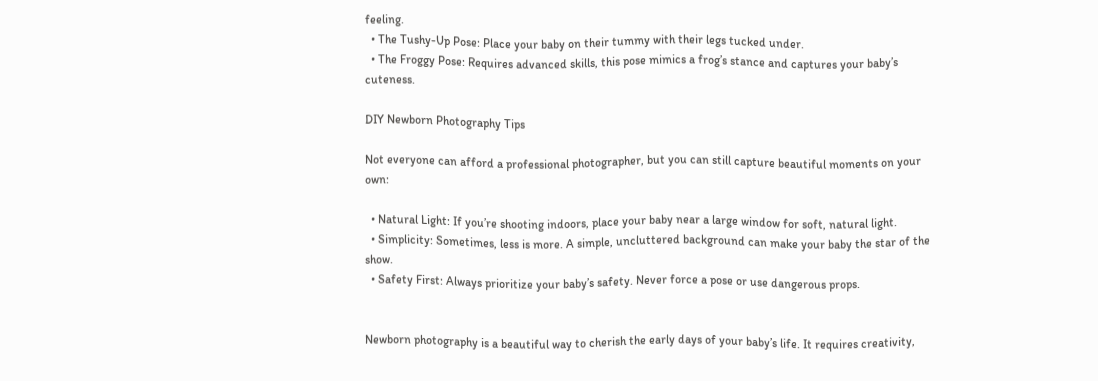feeling.
  • The Tushy-Up Pose: Place your baby on their tummy with their legs tucked under.
  • The Froggy Pose: Requires advanced skills, this pose mimics a frog’s stance and captures your baby’s cuteness.

DIY Newborn Photography Tips

Not everyone can afford a professional photographer, but you can still capture beautiful moments on your own:

  • Natural Light: If you’re shooting indoors, place your baby near a large window for soft, natural light.
  • Simplicity: Sometimes, less is more. A simple, uncluttered background can make your baby the star of the show.
  • Safety First: Always prioritize your baby’s safety. Never force a pose or use dangerous props.


Newborn photography is a beautiful way to cherish the early days of your baby’s life. It requires creativity,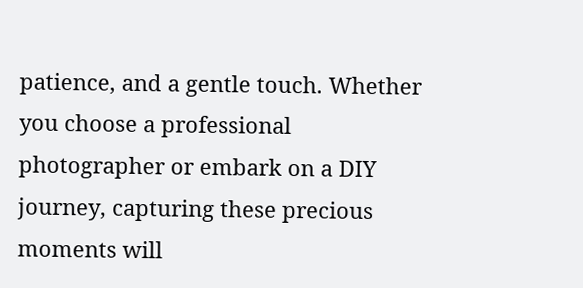patience, and a gentle touch. Whether you choose a professional photographer or embark on a DIY journey, capturing these precious moments will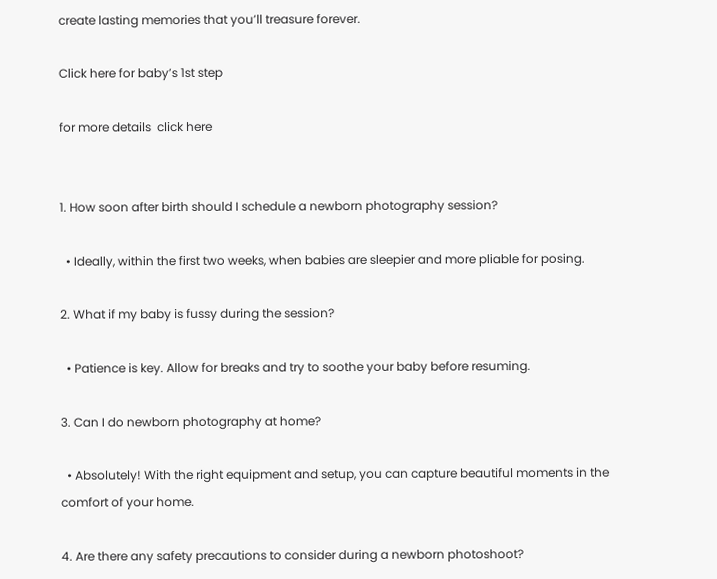create lasting memories that you’ll treasure forever.

Click here for baby’s 1st step

for more details  click here


1. How soon after birth should I schedule a newborn photography session?

  • Ideally, within the first two weeks, when babies are sleepier and more pliable for posing.

2. What if my baby is fussy during the session?

  • Patience is key. Allow for breaks and try to soothe your baby before resuming.

3. Can I do newborn photography at home?

  • Absolutely! With the right equipment and setup, you can capture beautiful moments in the comfort of your home.

4. Are there any safety precautions to consider during a newborn photoshoot?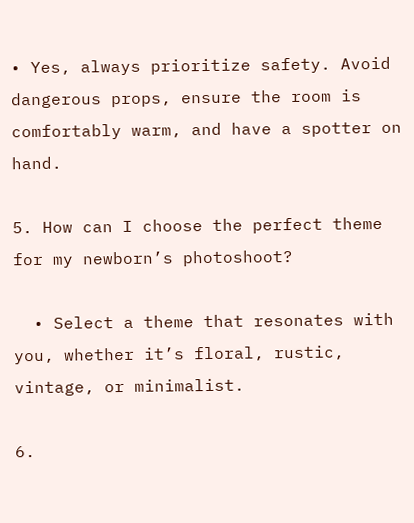• Yes, always prioritize safety. Avoid dangerous props, ensure the room is comfortably warm, and have a spotter on hand.

5. How can I choose the perfect theme for my newborn’s photoshoot?

  • Select a theme that resonates with you, whether it’s floral, rustic, vintage, or minimalist.

6.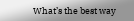What’s the best way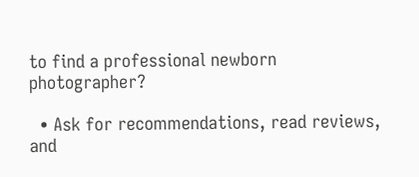to find a professional newborn photographer?

  • Ask for recommendations, read reviews, and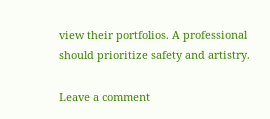view their portfolios. A professional should prioritize safety and artistry.

Leave a comment